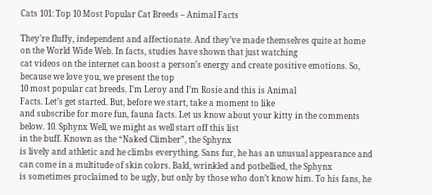Cats 101: Top 10 Most Popular Cat Breeds – Animal Facts

They’re fluffy, independent and affectionate. And they’ve made themselves quite at home
on the World Wide Web. In facts, studies have shown that just watching
cat videos on the internet can boost a person’s energy and create positive emotions. So, because we love you, we present the top
10 most popular cat breeds. I’m Leroy and I’m Rosie and this is Animal
Facts. Let’s get started. But, before we start, take a moment to like
and subscribe for more fun, fauna facts. Let us know about your kitty in the comments
below. 10. Sphynx Well, we might as well start off this list
in the buff. Known as the “Naked Climber”, the Sphynx
is lively and athletic and he climbs everything. Sans fur, he has an unusual appearance and
can come in a multitude of skin colors. Bald, wrinkled and potbellied, the Sphynx
is sometimes proclaimed to be ugly, but only by those who don’t know him. To his fans, he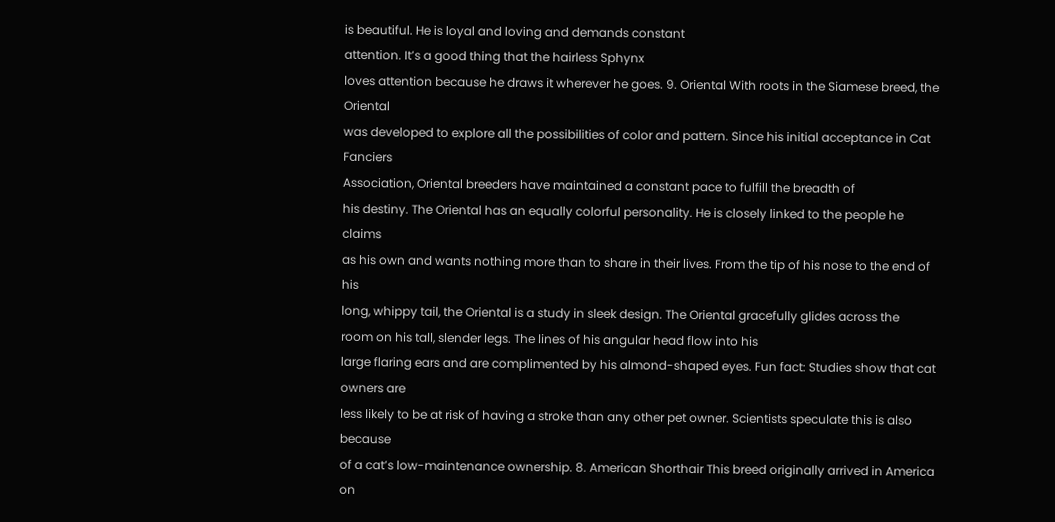is beautiful. He is loyal and loving and demands constant
attention. It’s a good thing that the hairless Sphynx
loves attention because he draws it wherever he goes. 9. Oriental With roots in the Siamese breed, the Oriental
was developed to explore all the possibilities of color and pattern. Since his initial acceptance in Cat Fanciers
Association, Oriental breeders have maintained a constant pace to fulfill the breadth of
his destiny. The Oriental has an equally colorful personality. He is closely linked to the people he claims
as his own and wants nothing more than to share in their lives. From the tip of his nose to the end of his
long, whippy tail, the Oriental is a study in sleek design. The Oriental gracefully glides across the
room on his tall, slender legs. The lines of his angular head flow into his
large flaring ears and are complimented by his almond-shaped eyes. Fun fact: Studies show that cat owners are
less likely to be at risk of having a stroke than any other pet owner. Scientists speculate this is also because
of a cat’s low-maintenance ownership. 8. American Shorthair This breed originally arrived in America on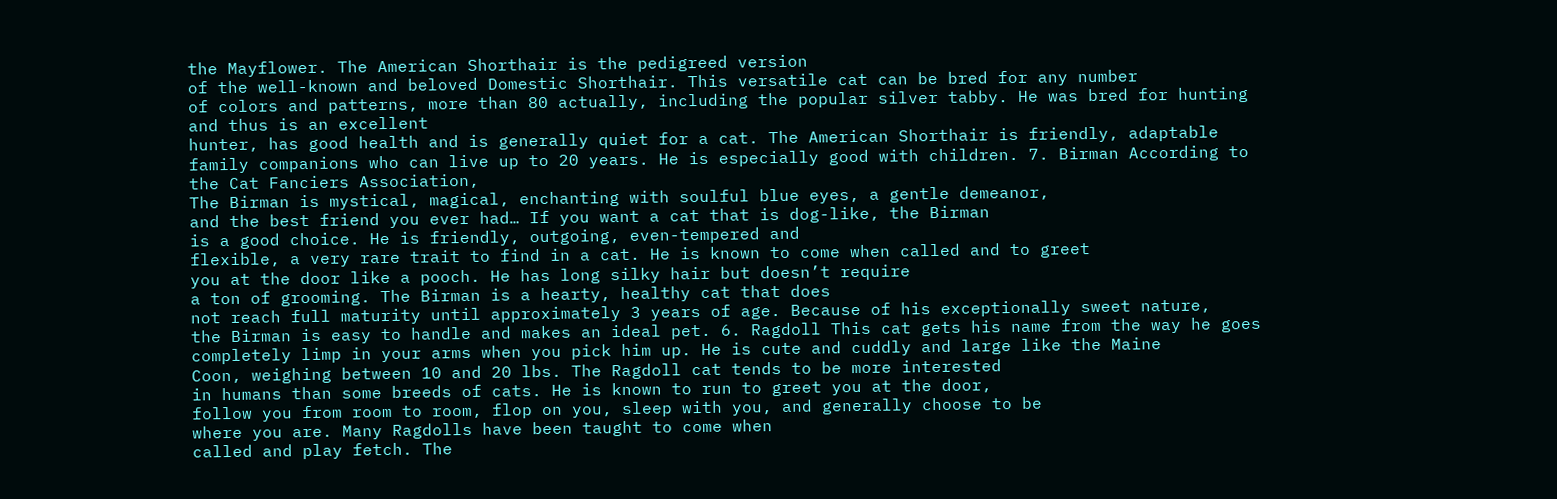the Mayflower. The American Shorthair is the pedigreed version
of the well-known and beloved Domestic Shorthair. This versatile cat can be bred for any number
of colors and patterns, more than 80 actually, including the popular silver tabby. He was bred for hunting and thus is an excellent
hunter, has good health and is generally quiet for a cat. The American Shorthair is friendly, adaptable
family companions who can live up to 20 years. He is especially good with children. 7. Birman According to the Cat Fanciers Association,
The Birman is mystical, magical, enchanting with soulful blue eyes, a gentle demeanor,
and the best friend you ever had… If you want a cat that is dog-like, the Birman
is a good choice. He is friendly, outgoing, even-tempered and
flexible, a very rare trait to find in a cat. He is known to come when called and to greet
you at the door like a pooch. He has long silky hair but doesn’t require
a ton of grooming. The Birman is a hearty, healthy cat that does
not reach full maturity until approximately 3 years of age. Because of his exceptionally sweet nature,
the Birman is easy to handle and makes an ideal pet. 6. Ragdoll This cat gets his name from the way he goes
completely limp in your arms when you pick him up. He is cute and cuddly and large like the Maine
Coon, weighing between 10 and 20 lbs. The Ragdoll cat tends to be more interested
in humans than some breeds of cats. He is known to run to greet you at the door,
follow you from room to room, flop on you, sleep with you, and generally choose to be
where you are. Many Ragdolls have been taught to come when
called and play fetch. The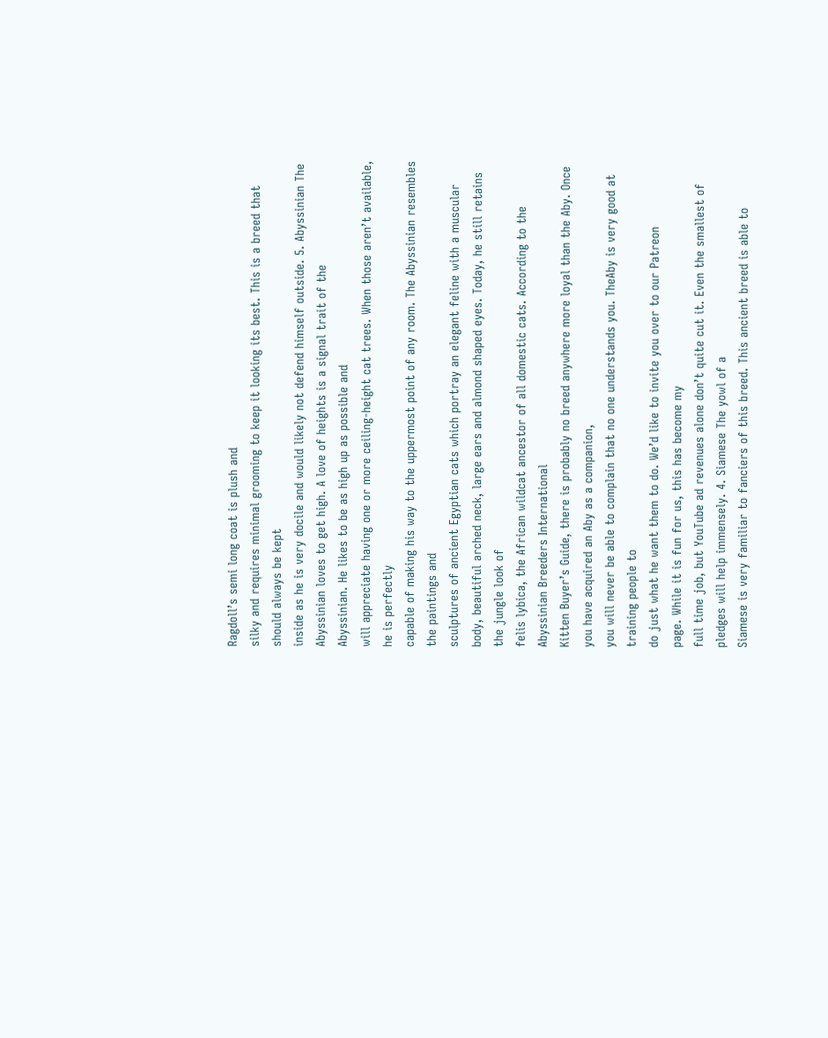Ragdoll’s semi long coat is plush and
silky and requires minimal grooming to keep it looking its best. This is a breed that should always be kept
inside as he is very docile and would likely not defend himself outside. 5. Abyssinian The Abyssinian loves to get high. A love of heights is a signal trait of the
Abyssinian. He likes to be as high up as possible and
will appreciate having one or more ceiling-height cat trees. When those aren’t available, he is perfectly
capable of making his way to the uppermost point of any room. The Abyssinian resembles the paintings and
sculptures of ancient Egyptian cats which portray an elegant feline with a muscular
body, beautiful arched neck, large ears and almond shaped eyes. Today, he still retains the jungle look of
felis lybica, the African wildcat ancestor of all domestic cats. According to the Abyssinian Breeders International
Kitten Buyer’s Guide, there is probably no breed anywhere more loyal than the Aby. Once you have acquired an Aby as a companion,
you will never be able to complain that no one understands you. TheAby is very good at training people to
do just what he want them to do. We’d like to invite you over to our Patreon
page. While it is fun for us, this has become my
full time job, but YouTube ad revenues alone don’t quite cut it. Even the smallest of pledges will help immensely. 4. Siamese The yowl of a
Siamese is very familiar to fanciers of this breed. This ancient breed is able to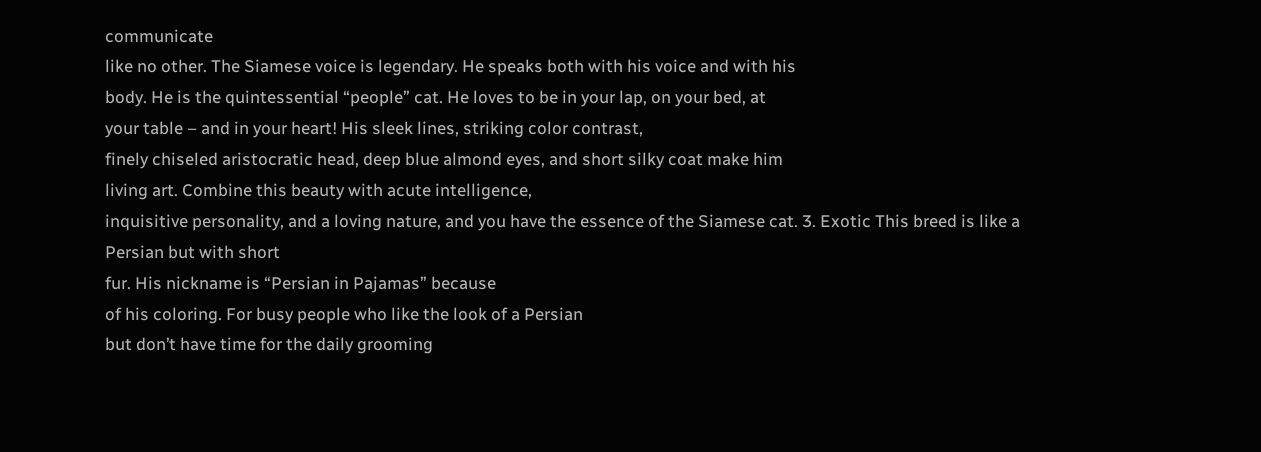communicate
like no other. The Siamese voice is legendary. He speaks both with his voice and with his
body. He is the quintessential “people” cat. He loves to be in your lap, on your bed, at
your table – and in your heart! His sleek lines, striking color contrast,
finely chiseled aristocratic head, deep blue almond eyes, and short silky coat make him
living art. Combine this beauty with acute intelligence,
inquisitive personality, and a loving nature, and you have the essence of the Siamese cat. 3. Exotic This breed is like a Persian but with short
fur. His nickname is “Persian in Pajamas” because
of his coloring. For busy people who like the look of a Persian
but don’t have time for the daily grooming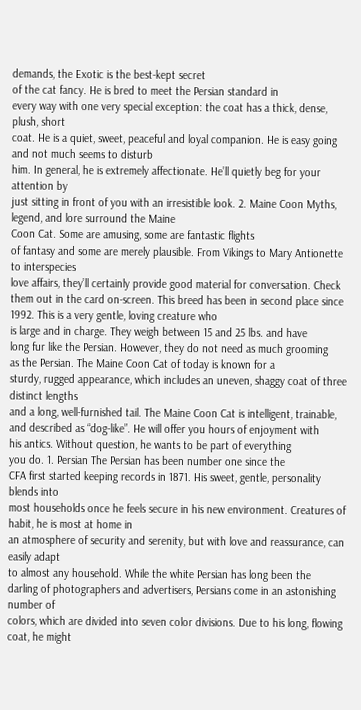demands, the Exotic is the best-kept secret
of the cat fancy. He is bred to meet the Persian standard in
every way with one very special exception: the coat has a thick, dense, plush, short
coat. He is a quiet, sweet, peaceful and loyal companion. He is easy going and not much seems to disturb
him. In general, he is extremely affectionate. He’ll quietly beg for your attention by
just sitting in front of you with an irresistible look. 2. Maine Coon Myths, legend, and lore surround the Maine
Coon Cat. Some are amusing, some are fantastic flights
of fantasy and some are merely plausible. From Vikings to Mary Antionette to interspecies
love affairs, they’ll certainly provide good material for conversation. Check them out in the card on-screen. This breed has been in second place since
1992. This is a very gentle, loving creature who
is large and in charge. They weigh between 15 and 25 lbs. and have
long fur like the Persian. However, they do not need as much grooming
as the Persian. The Maine Coon Cat of today is known for a
sturdy, rugged appearance, which includes an uneven, shaggy coat of three distinct lengths
and a long, well-furnished tail. The Maine Coon Cat is intelligent, trainable,
and described as “dog-like”. He will offer you hours of enjoyment with
his antics. Without question, he wants to be part of everything
you do. 1. Persian The Persian has been number one since the
CFA first started keeping records in 1871. His sweet, gentle, personality blends into
most households once he feels secure in his new environment. Creatures of habit, he is most at home in
an atmosphere of security and serenity, but with love and reassurance, can easily adapt
to almost any household. While the white Persian has long been the
darling of photographers and advertisers, Persians come in an astonishing number of
colors, which are divided into seven color divisions. Due to his long, flowing coat, he might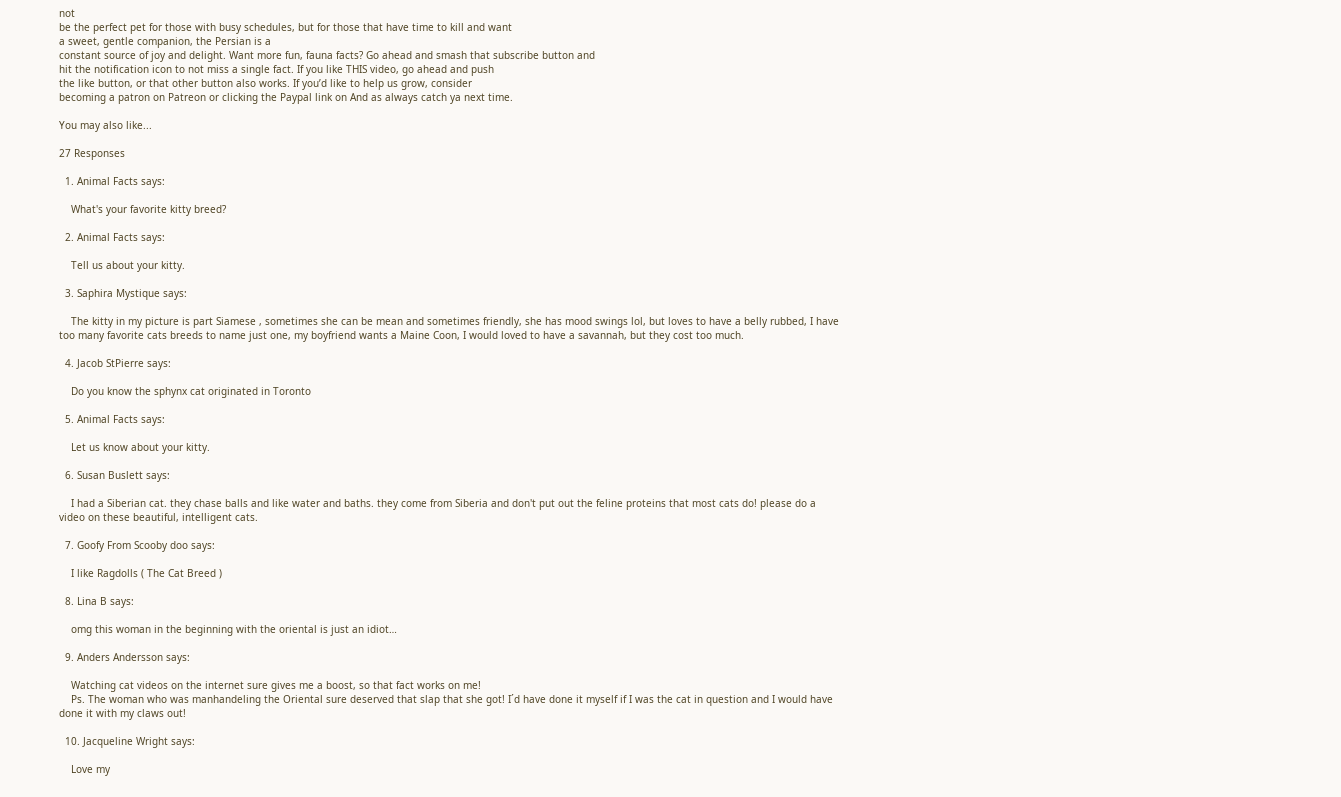not
be the perfect pet for those with busy schedules, but for those that have time to kill and want
a sweet, gentle companion, the Persian is a
constant source of joy and delight. Want more fun, fauna facts? Go ahead and smash that subscribe button and
hit the notification icon to not miss a single fact. If you like THIS video, go ahead and push
the like button, or that other button also works. If you’d like to help us grow, consider
becoming a patron on Patreon or clicking the Paypal link on And as always catch ya next time.

You may also like...

27 Responses

  1. Animal Facts says:

    What's your favorite kitty breed?

  2. Animal Facts says:

    Tell us about your kitty.

  3. Saphira Mystique says:

    The kitty in my picture is part Siamese , sometimes she can be mean and sometimes friendly, she has mood swings lol, but loves to have a belly rubbed, I have too many favorite cats breeds to name just one, my boyfriend wants a Maine Coon, I would loved to have a savannah, but they cost too much.

  4. Jacob StPierre says:

    Do you know the sphynx cat originated in Toronto

  5. Animal Facts says:

    Let us know about your kitty.

  6. Susan Buslett says:

    I had a Siberian cat. they chase balls and like water and baths. they come from Siberia and don't put out the feline proteins that most cats do! please do a video on these beautiful, intelligent cats.

  7. Goofy From Scooby doo says:

    I like Ragdolls ( The Cat Breed )

  8. Lina B says:

    omg this woman in the beginning with the oriental is just an idiot…

  9. Anders Andersson says:

    Watching cat videos on the internet sure gives me a boost, so that fact works on me!
    Ps. The woman who was manhandeling the Oriental sure deserved that slap that she got! I´d have done it myself if I was the cat in question and I would have done it with my claws out!

  10. Jacqueline Wright says:

    Love my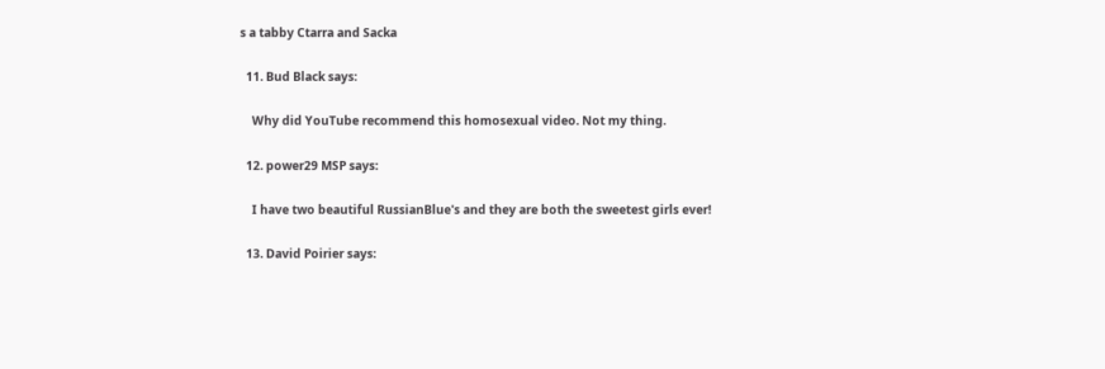s a tabby Ctarra and Sacka

  11. Bud Black says:

    Why did YouTube recommend this homosexual video. Not my thing.

  12. power29 MSP says:

    I have two beautiful RussianBlue's and they are both the sweetest girls ever!

  13. David Poirier says: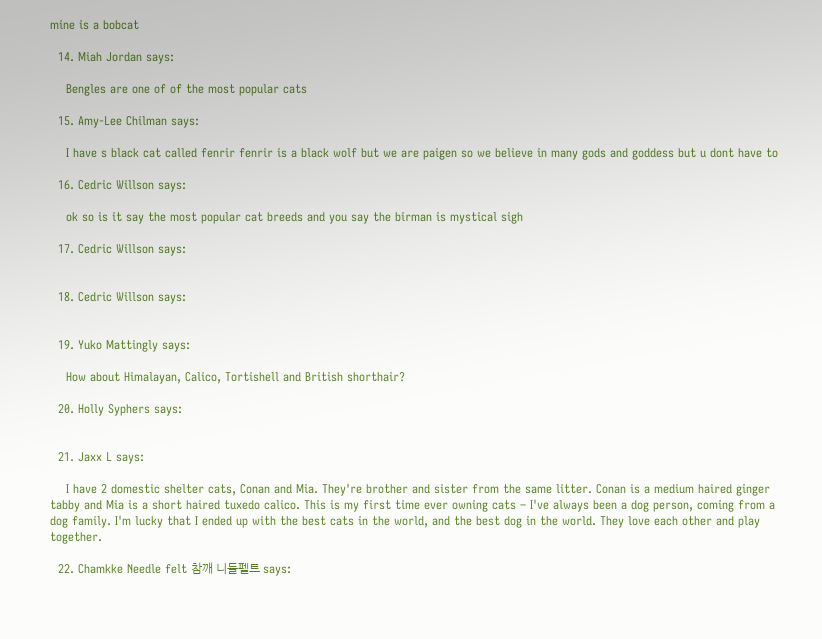mine is a bobcat

  14. Miah Jordan says:

    Bengles are one of of the most popular cats

  15. Amy-Lee Chilman says:

    I have s black cat called fenrir fenrir is a black wolf but we are paigen so we believe in many gods and goddess but u dont have to

  16. Cedric Willson says:

    ok so is it say the most popular cat breeds and you say the birman is mystical sigh

  17. Cedric Willson says:


  18. Cedric Willson says:


  19. Yuko Mattingly says:

    How about Himalayan, Calico, Tortishell and British shorthair?

  20. Holly Syphers says:


  21. Jaxx L says:

    I have 2 domestic shelter cats, Conan and Mia. They're brother and sister from the same litter. Conan is a medium haired ginger tabby and Mia is a short haired tuxedo calico. This is my first time ever owning cats – I've always been a dog person, coming from a dog family. I'm lucky that I ended up with the best cats in the world, and the best dog in the world. They love each other and play together.

  22. Chamkke Needle felt 참깨 니들펠트 says: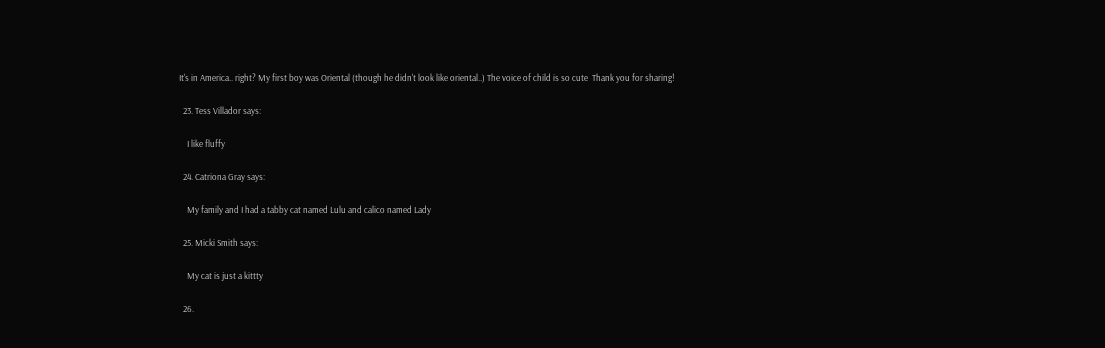It's in America.. right? My first boy was Oriental (though he didn't look like oriental..) The voice of child is so cute  Thank you for sharing!

  23. Tess Villador says:

    I like fluffy

  24. Catriona Gray says:

    My family and I had a tabby cat named Lulu and calico named Lady

  25. Micki Smith says:

    My cat is just a kittty

  26.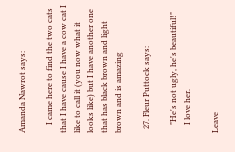Amanda Nawrot says:

    I came here to find the two cats that I have cause I have a cow cat I like to call it (you now what it looks like) but I have another one that has black brown and light brown and is amazing

  27. Fleur Puttock says:

    "He's not ugly, he's beautiful!"
    I love her.

Leave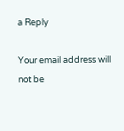a Reply

Your email address will not be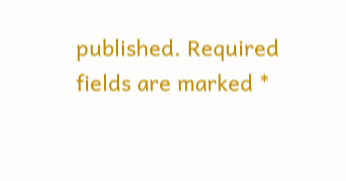published. Required fields are marked *